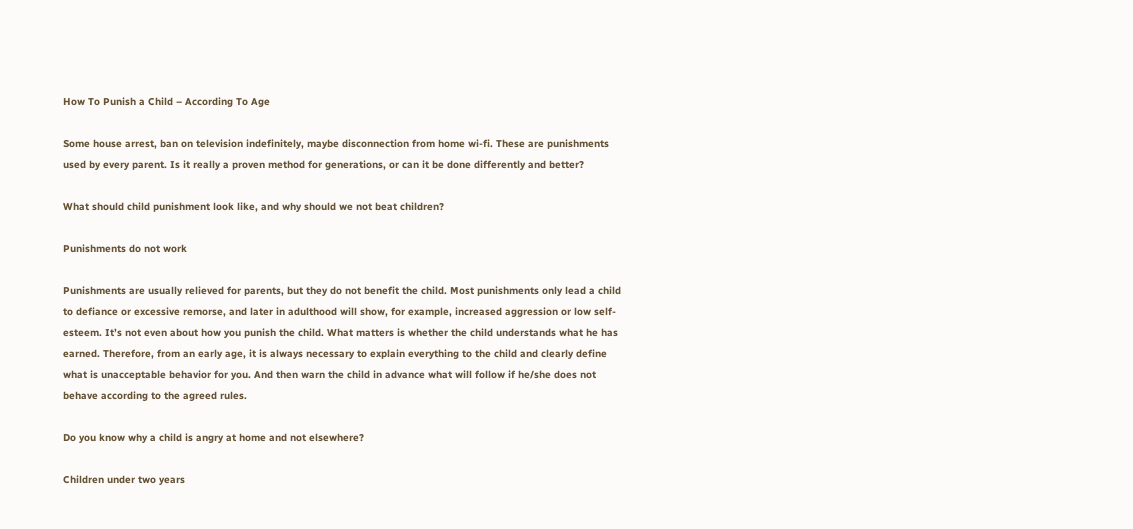How To Punish a Child – According To Age

Some house arrest, ban on television indefinitely, maybe disconnection from home wi-fi. These are punishments used by every parent. Is it really a proven method for generations, or can it be done differently and better?

What should child punishment look like, and why should we not beat children?

Punishments do not work

Punishments are usually relieved for parents, but they do not benefit the child. Most punishments only lead a child to defiance or excessive remorse, and later in adulthood will show, for example, increased aggression or low self-esteem. It’s not even about how you punish the child. What matters is whether the child understands what he has earned. Therefore, from an early age, it is always necessary to explain everything to the child and clearly define what is unacceptable behavior for you. And then warn the child in advance what will follow if he/she does not behave according to the agreed rules.

Do you know why a child is angry at home and not elsewhere?

Children under two years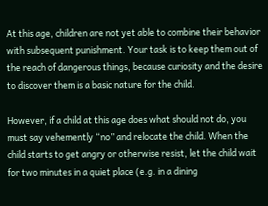At this age, children are not yet able to combine their behavior with subsequent punishment. Your task is to keep them out of the reach of dangerous things, because curiosity and the desire to discover them is a basic nature for the child.

However, if a child at this age does what should not do, you must say vehemently “no” and relocate the child. When the child starts to get angry or otherwise resist, let the child wait for two minutes in a quiet place (e.g. in a dining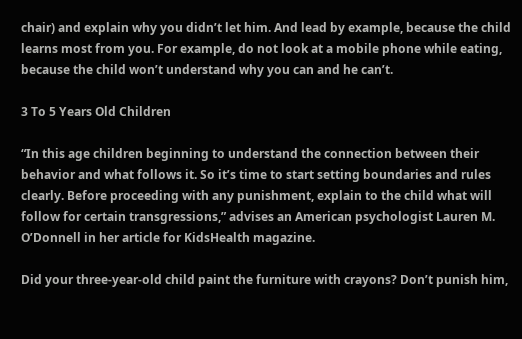chair) and explain why you didn’t let him. And lead by example, because the child learns most from you. For example, do not look at a mobile phone while eating, because the child won’t understand why you can and he can’t.

3 To 5 Years Old Children

“In this age children beginning to understand the connection between their behavior and what follows it. So it’s time to start setting boundaries and rules clearly. Before proceeding with any punishment, explain to the child what will follow for certain transgressions,” advises an American psychologist Lauren M. O’Donnell in her article for KidsHealth magazine.

Did your three-year-old child paint the furniture with crayons? Don’t punish him,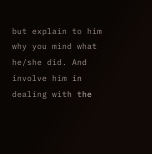but explain to him why you mind what he/she did. And involve him in dealing with the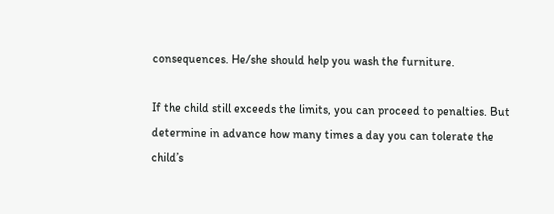consequences. He/she should help you wash the furniture.

If the child still exceeds the limits, you can proceed to penalties. But determine in advance how many times a day you can tolerate the child’s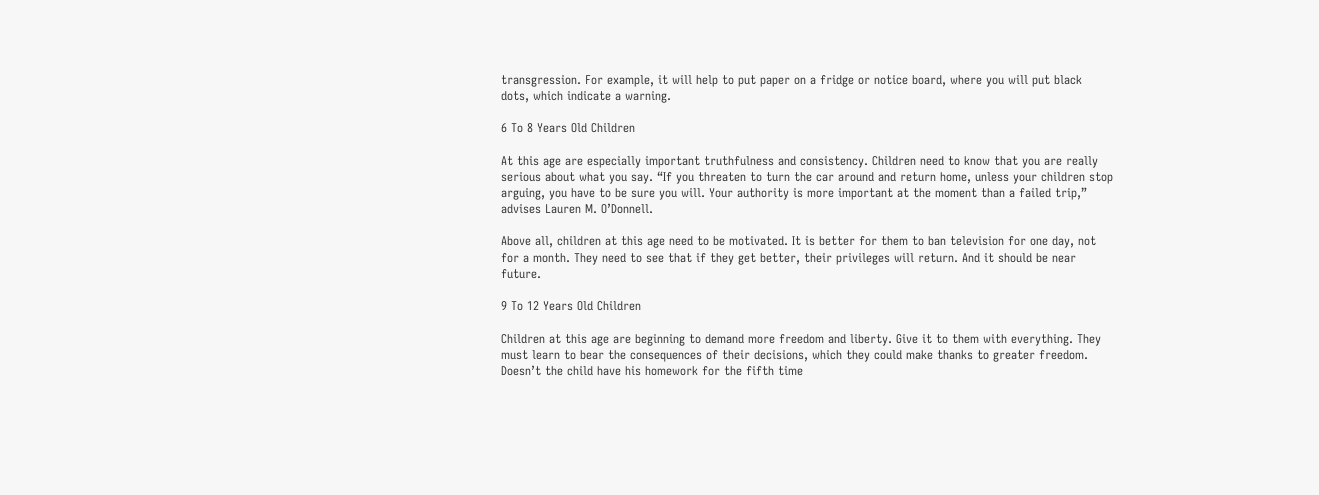transgression. For example, it will help to put paper on a fridge or notice board, where you will put black dots, which indicate a warning.

6 To 8 Years Old Children

At this age are especially important truthfulness and consistency. Children need to know that you are really serious about what you say. “If you threaten to turn the car around and return home, unless your children stop arguing, you have to be sure you will. Your authority is more important at the moment than a failed trip,” advises Lauren M. O’Donnell.

Above all, children at this age need to be motivated. It is better for them to ban television for one day, not for a month. They need to see that if they get better, their privileges will return. And it should be near future.

9 To 12 Years Old Children

Children at this age are beginning to demand more freedom and liberty. Give it to them with everything. They must learn to bear the consequences of their decisions, which they could make thanks to greater freedom. Doesn’t the child have his homework for the fifth time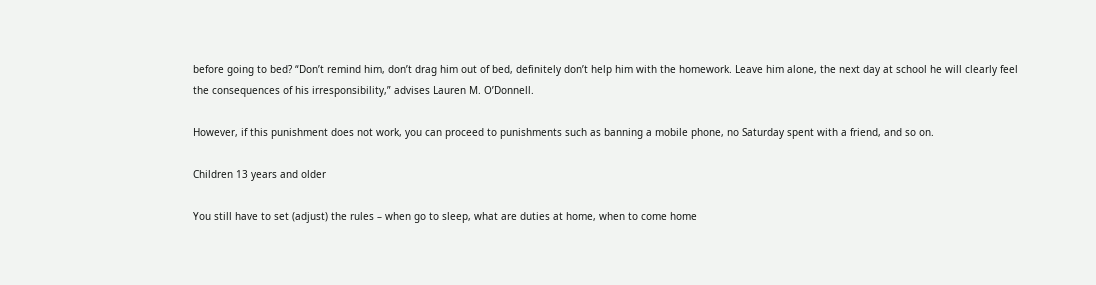before going to bed? “Don’t remind him, don’t drag him out of bed, definitely don’t help him with the homework. Leave him alone, the next day at school he will clearly feel the consequences of his irresponsibility,” advises Lauren M. O’Donnell.

However, if this punishment does not work, you can proceed to punishments such as banning a mobile phone, no Saturday spent with a friend, and so on.

Children 13 years and older

You still have to set (adjust) the rules – when go to sleep, what are duties at home, when to come home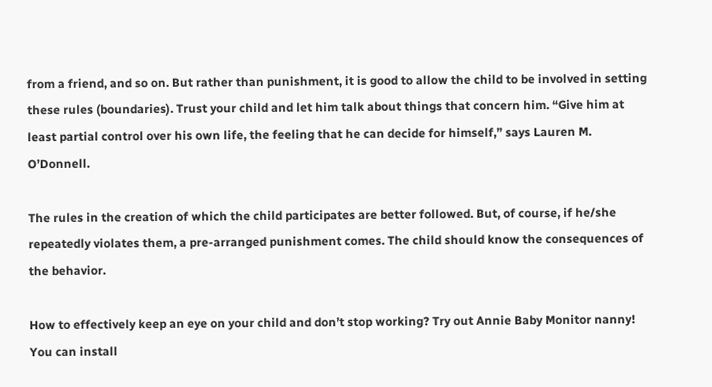from a friend, and so on. But rather than punishment, it is good to allow the child to be involved in setting these rules (boundaries). Trust your child and let him talk about things that concern him. “Give him at least partial control over his own life, the feeling that he can decide for himself,” says Lauren M. O’Donnell.

The rules in the creation of which the child participates are better followed. But, of course, if he/she repeatedly violates them, a pre-arranged punishment comes. The child should know the consequences of the behavior.

How to effectively keep an eye on your child and don’t stop working? Try out Annie Baby Monitor nanny! You can install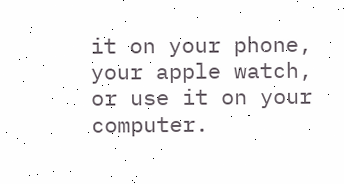it on your phone, your apple watch, or use it on your computer.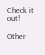Check it out!

Other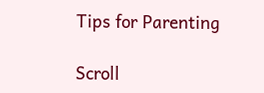Tips for Parenting

Scroll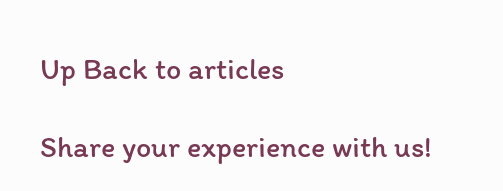Up Back to articles

Share your experience with us!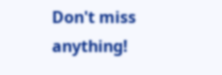Don't miss anything!